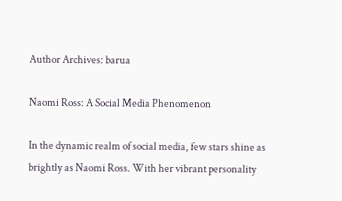Author Archives: barua

Naomi Ross: A Social Media Phenomenon

In the dynamic realm of social media, few stars shine as brightly as Naomi Ross. With her vibrant personality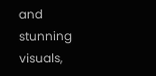and stunning visuals,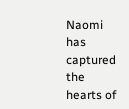Naomi has captured the hearts of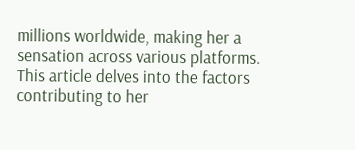millions worldwide, making her a sensation across various platforms. This article delves into the factors contributing to her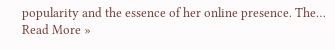popularity and the essence of her online presence. The… Read More »